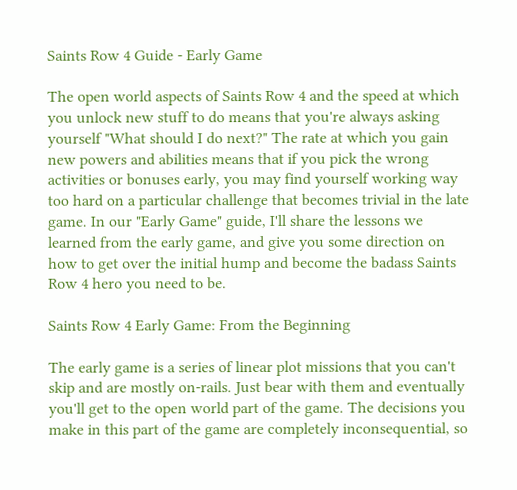Saints Row 4 Guide - Early Game

The open world aspects of Saints Row 4 and the speed at which you unlock new stuff to do means that you're always asking yourself "What should I do next?" The rate at which you gain new powers and abilities means that if you pick the wrong activities or bonuses early, you may find yourself working way too hard on a particular challenge that becomes trivial in the late game. In our "Early Game" guide, I'll share the lessons we learned from the early game, and give you some direction on how to get over the initial hump and become the badass Saints Row 4 hero you need to be.

Saints Row 4 Early Game: From the Beginning

The early game is a series of linear plot missions that you can't skip and are mostly on-rails. Just bear with them and eventually you'll get to the open world part of the game. The decisions you make in this part of the game are completely inconsequential, so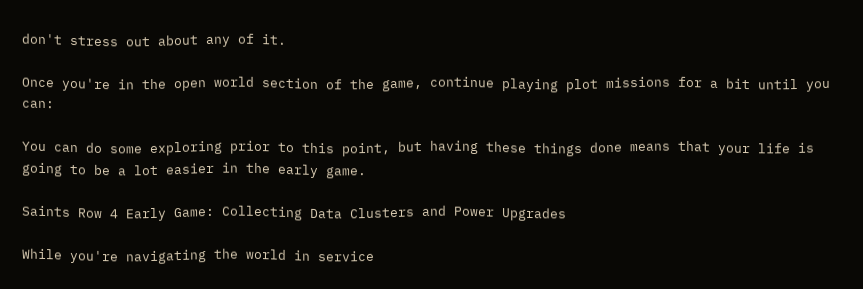don't stress out about any of it.

Once you're in the open world section of the game, continue playing plot missions for a bit until you can:

You can do some exploring prior to this point, but having these things done means that your life is going to be a lot easier in the early game.

Saints Row 4 Early Game: Collecting Data Clusters and Power Upgrades

While you're navigating the world in service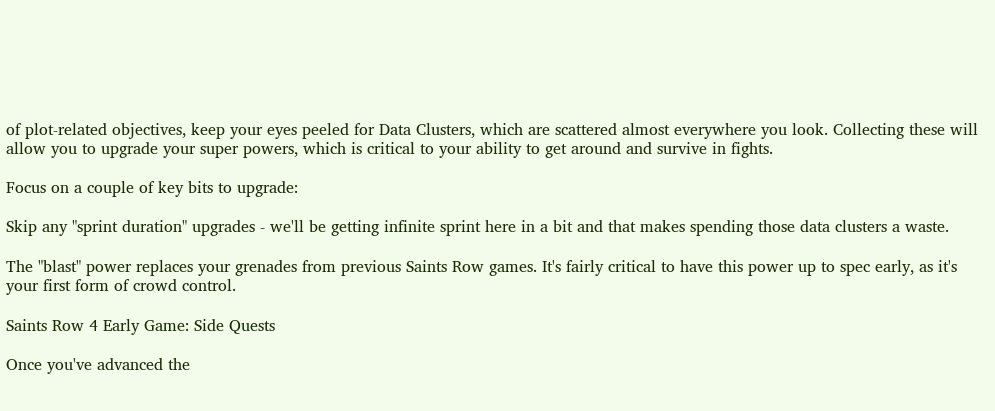of plot-related objectives, keep your eyes peeled for Data Clusters, which are scattered almost everywhere you look. Collecting these will allow you to upgrade your super powers, which is critical to your ability to get around and survive in fights.

Focus on a couple of key bits to upgrade:

Skip any "sprint duration" upgrades - we'll be getting infinite sprint here in a bit and that makes spending those data clusters a waste.

The "blast" power replaces your grenades from previous Saints Row games. It's fairly critical to have this power up to spec early, as it's your first form of crowd control.

Saints Row 4 Early Game: Side Quests

Once you've advanced the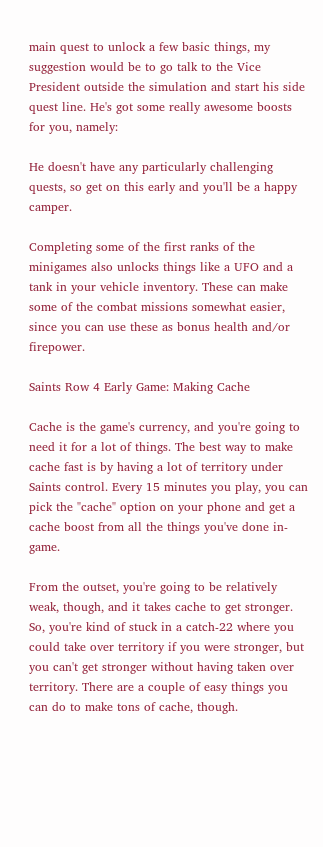main quest to unlock a few basic things, my suggestion would be to go talk to the Vice President outside the simulation and start his side quest line. He's got some really awesome boosts for you, namely:

He doesn't have any particularly challenging quests, so get on this early and you'll be a happy camper.

Completing some of the first ranks of the minigames also unlocks things like a UFO and a tank in your vehicle inventory. These can make some of the combat missions somewhat easier, since you can use these as bonus health and/or firepower.

Saints Row 4 Early Game: Making Cache

Cache is the game's currency, and you're going to need it for a lot of things. The best way to make cache fast is by having a lot of territory under Saints control. Every 15 minutes you play, you can pick the "cache" option on your phone and get a cache boost from all the things you've done in-game.

From the outset, you're going to be relatively weak, though, and it takes cache to get stronger. So, you're kind of stuck in a catch-22 where you could take over territory if you were stronger, but you can't get stronger without having taken over territory. There are a couple of easy things you can do to make tons of cache, though.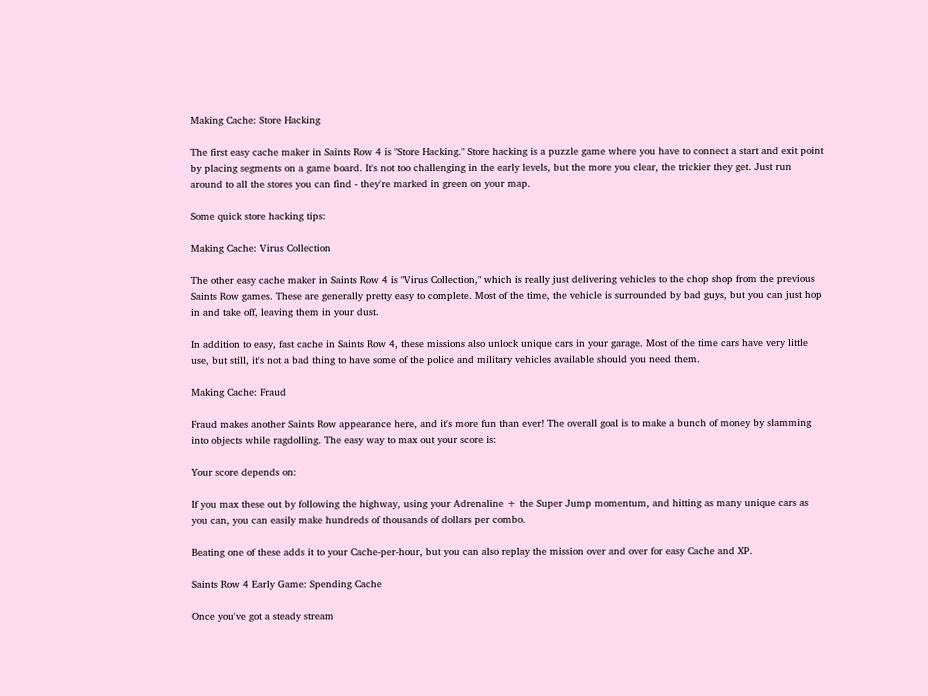Making Cache: Store Hacking

The first easy cache maker in Saints Row 4 is "Store Hacking." Store hacking is a puzzle game where you have to connect a start and exit point by placing segments on a game board. It's not too challenging in the early levels, but the more you clear, the trickier they get. Just run around to all the stores you can find - they're marked in green on your map.

Some quick store hacking tips:

Making Cache: Virus Collection

The other easy cache maker in Saints Row 4 is "Virus Collection," which is really just delivering vehicles to the chop shop from the previous Saints Row games. These are generally pretty easy to complete. Most of the time, the vehicle is surrounded by bad guys, but you can just hop in and take off, leaving them in your dust.

In addition to easy, fast cache in Saints Row 4, these missions also unlock unique cars in your garage. Most of the time cars have very little use, but still, it's not a bad thing to have some of the police and military vehicles available should you need them.

Making Cache: Fraud

Fraud makes another Saints Row appearance here, and it's more fun than ever! The overall goal is to make a bunch of money by slamming into objects while ragdolling. The easy way to max out your score is:

Your score depends on:

If you max these out by following the highway, using your Adrenaline + the Super Jump momentum, and hitting as many unique cars as you can, you can easily make hundreds of thousands of dollars per combo.

Beating one of these adds it to your Cache-per-hour, but you can also replay the mission over and over for easy Cache and XP.

Saints Row 4 Early Game: Spending Cache

Once you've got a steady stream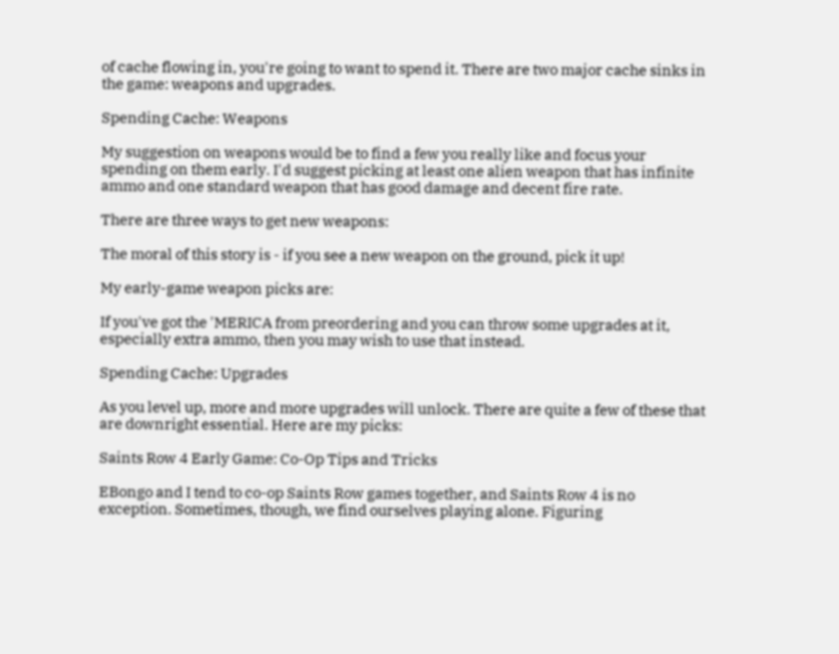of cache flowing in, you're going to want to spend it. There are two major cache sinks in the game: weapons and upgrades.

Spending Cache: Weapons

My suggestion on weapons would be to find a few you really like and focus your spending on them early. I'd suggest picking at least one alien weapon that has infinite ammo and one standard weapon that has good damage and decent fire rate.

There are three ways to get new weapons:

The moral of this story is - if you see a new weapon on the ground, pick it up!

My early-game weapon picks are:

If you've got the 'MERICA from preordering and you can throw some upgrades at it, especially extra ammo, then you may wish to use that instead.

Spending Cache: Upgrades

As you level up, more and more upgrades will unlock. There are quite a few of these that are downright essential. Here are my picks:

Saints Row 4 Early Game: Co-Op Tips and Tricks

EBongo and I tend to co-op Saints Row games together, and Saints Row 4 is no exception. Sometimes, though, we find ourselves playing alone. Figuring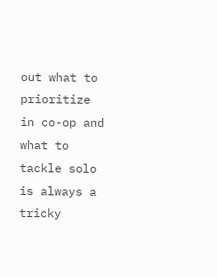out what to prioritize in co-op and what to tackle solo is always a tricky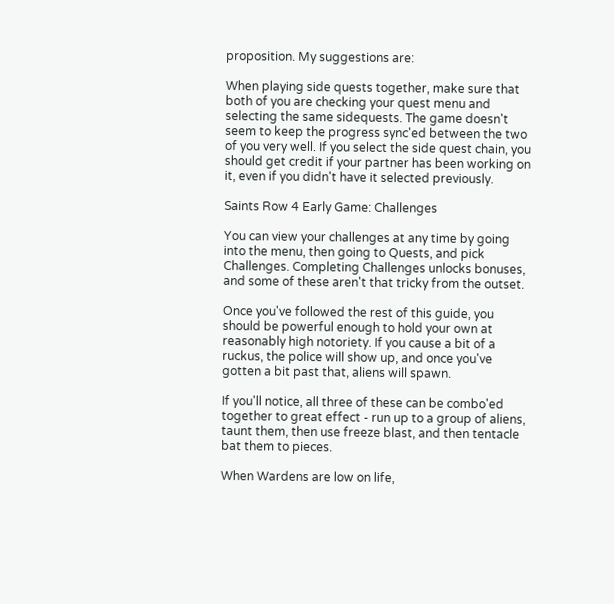proposition. My suggestions are:

When playing side quests together, make sure that both of you are checking your quest menu and selecting the same sidequests. The game doesn't seem to keep the progress sync'ed between the two of you very well. If you select the side quest chain, you should get credit if your partner has been working on it, even if you didn't have it selected previously.

Saints Row 4 Early Game: Challenges

You can view your challenges at any time by going into the menu, then going to Quests, and pick Challenges. Completing Challenges unlocks bonuses, and some of these aren't that tricky from the outset.

Once you've followed the rest of this guide, you should be powerful enough to hold your own at reasonably high notoriety. If you cause a bit of a ruckus, the police will show up, and once you've gotten a bit past that, aliens will spawn.

If you'll notice, all three of these can be combo'ed together to great effect - run up to a group of aliens, taunt them, then use freeze blast, and then tentacle bat them to pieces.

When Wardens are low on life,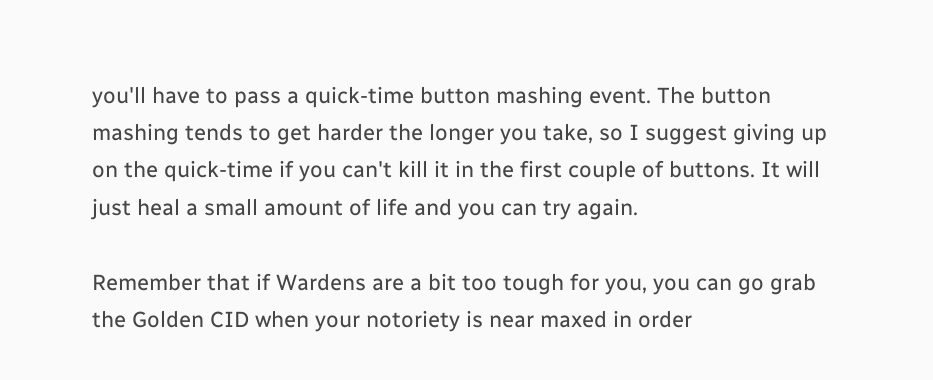you'll have to pass a quick-time button mashing event. The button mashing tends to get harder the longer you take, so I suggest giving up on the quick-time if you can't kill it in the first couple of buttons. It will just heal a small amount of life and you can try again.

Remember that if Wardens are a bit too tough for you, you can go grab the Golden CID when your notoriety is near maxed in order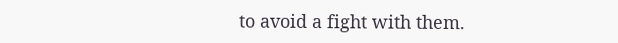to avoid a fight with them.